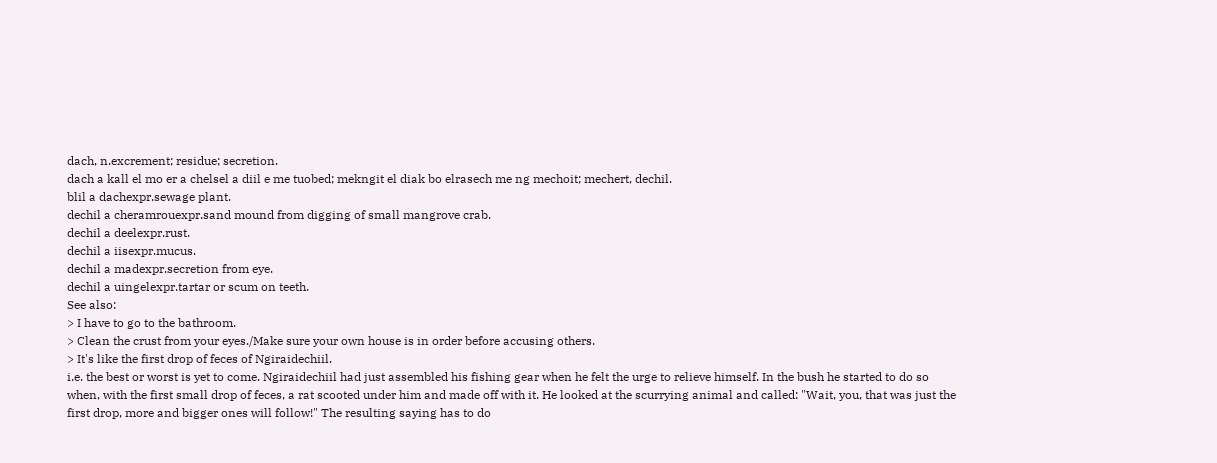dach, n.excrement; residue; secretion.
dach a kall el mo er a chelsel a diil e me tuobed; mekngit el diak bo elrasech me ng mechoit; mechert, dechil.
blil a dachexpr.sewage plant.
dechil a cheramrouexpr.sand mound from digging of small mangrove crab.
dechil a deelexpr.rust.
dechil a iisexpr.mucus.
dechil a madexpr.secretion from eye.
dechil a uingelexpr.tartar or scum on teeth.
See also:
> I have to go to the bathroom.
> Clean the crust from your eyes./Make sure your own house is in order before accusing others.
> It's like the first drop of feces of Ngiraidechiil.
i.e. the best or worst is yet to come. Ngiraidechiil had just assembled his fishing gear when he felt the urge to relieve himself. In the bush he started to do so when, with the first small drop of feces, a rat scooted under him and made off with it. He looked at the scurrying animal and called: "Wait, you, that was just the first drop, more and bigger ones will follow!" The resulting saying has to do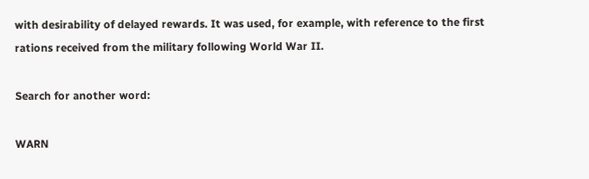with desirability of delayed rewards. It was used, for example, with reference to the first rations received from the military following World War II.

Search for another word:

WARN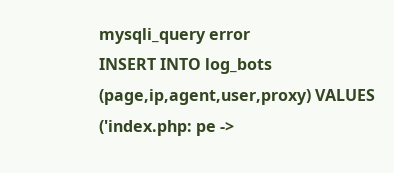mysqli_query error
INSERT INTO log_bots (page,ip,agent,user,proxy) VALUES ('index.php: pe ->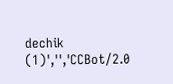dechik (1)','','CCBot/2.0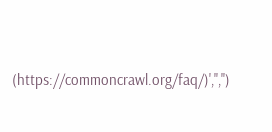(https://commoncrawl.org/faq/)','','')